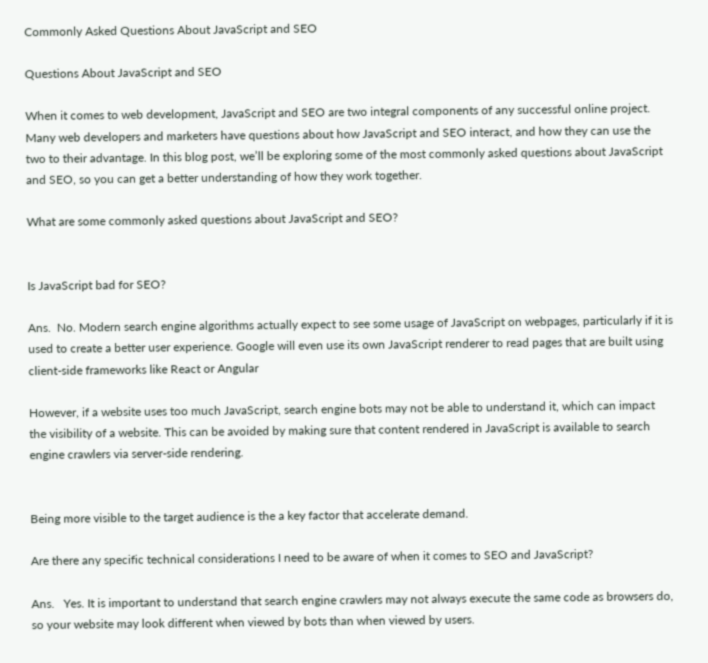Commonly Asked Questions About JavaScript and SEO

Questions About JavaScript and SEO

When it comes to web development, JavaScript and SEO are two integral components of any successful online project. Many web developers and marketers have questions about how JavaScript and SEO interact, and how they can use the two to their advantage. In this blog post, we’ll be exploring some of the most commonly asked questions about JavaScript and SEO, so you can get a better understanding of how they work together.

What are some commonly asked questions about JavaScript and SEO?


Is JavaScript bad for SEO?

Ans.  No. Modern search engine algorithms actually expect to see some usage of JavaScript on webpages, particularly if it is used to create a better user experience. Google will even use its own JavaScript renderer to read pages that are built using client-side frameworks like React or Angular

However, if a website uses too much JavaScript, search engine bots may not be able to understand it, which can impact the visibility of a website. This can be avoided by making sure that content rendered in JavaScript is available to search engine crawlers via server-side rendering.


Being more visible to the target audience is the a key factor that accelerate demand.

Are there any specific technical considerations I need to be aware of when it comes to SEO and JavaScript?

Ans.   Yes. It is important to understand that search engine crawlers may not always execute the same code as browsers do, so your website may look different when viewed by bots than when viewed by users.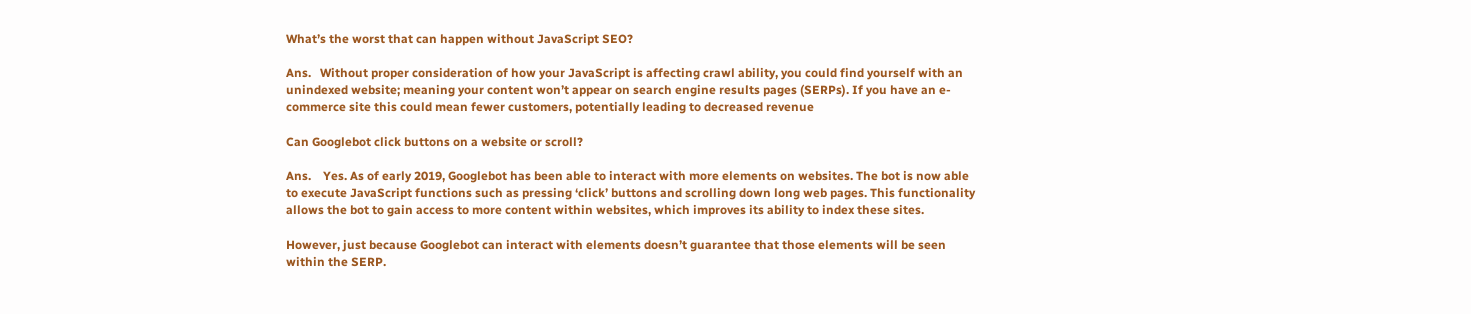What’s the worst that can happen without JavaScript SEO?

Ans.   Without proper consideration of how your JavaScript is affecting crawl ability, you could find yourself with an unindexed website; meaning your content won’t appear on search engine results pages (SERPs). If you have an e-commerce site this could mean fewer customers, potentially leading to decreased revenue

Can Googlebot click buttons on a website or scroll?

Ans.    Yes. As of early 2019, Googlebot has been able to interact with more elements on websites. The bot is now able to execute JavaScript functions such as pressing ‘click’ buttons and scrolling down long web pages. This functionality allows the bot to gain access to more content within websites, which improves its ability to index these sites.

However, just because Googlebot can interact with elements doesn’t guarantee that those elements will be seen within the SERP.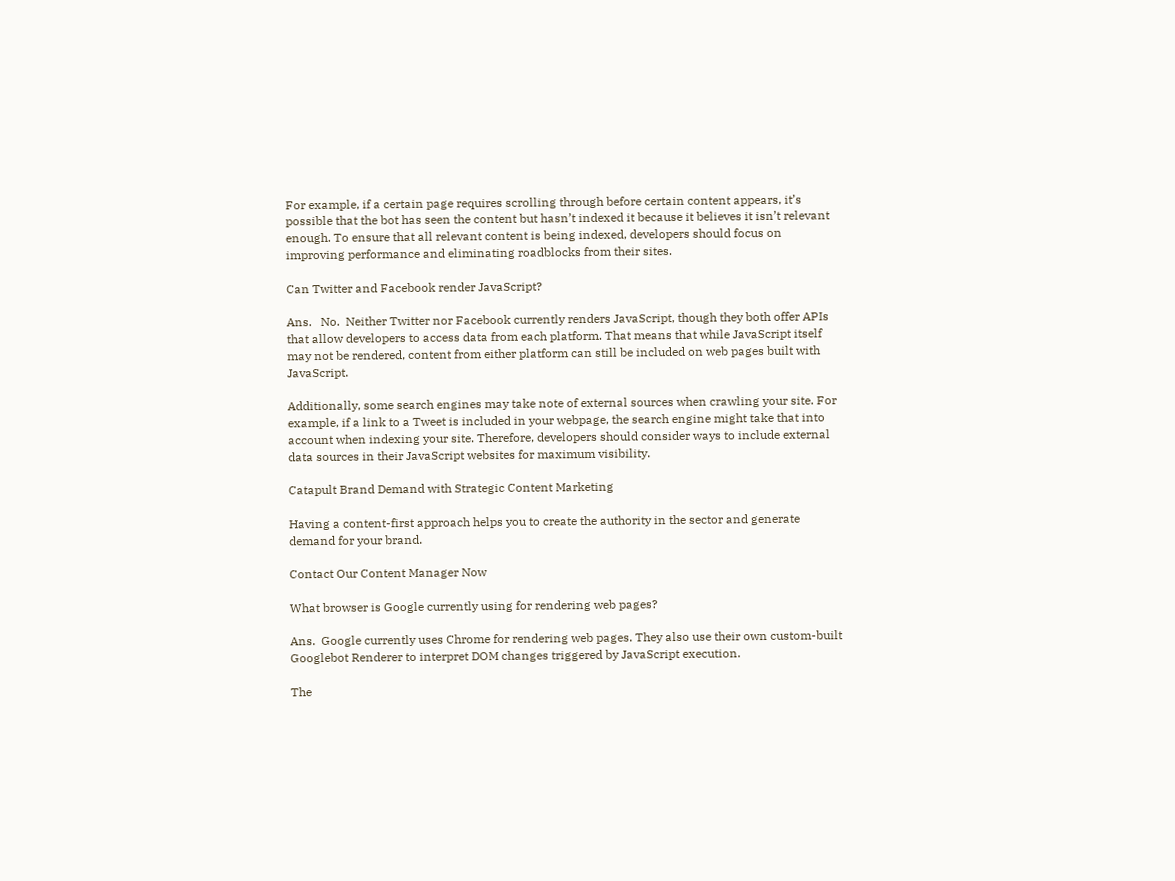For example, if a certain page requires scrolling through before certain content appears, it’s possible that the bot has seen the content but hasn’t indexed it because it believes it isn’t relevant enough. To ensure that all relevant content is being indexed, developers should focus on improving performance and eliminating roadblocks from their sites.

Can Twitter and Facebook render JavaScript?

Ans.   No.  Neither Twitter nor Facebook currently renders JavaScript, though they both offer APIs that allow developers to access data from each platform. That means that while JavaScript itself may not be rendered, content from either platform can still be included on web pages built with JavaScript.

Additionally, some search engines may take note of external sources when crawling your site. For example, if a link to a Tweet is included in your webpage, the search engine might take that into account when indexing your site. Therefore, developers should consider ways to include external data sources in their JavaScript websites for maximum visibility.

Catapult Brand Demand with Strategic Content Marketing

Having a content-first approach helps you to create the authority in the sector and generate demand for your brand.

Contact Our Content Manager Now

What browser is Google currently using for rendering web pages?

Ans.  Google currently uses Chrome for rendering web pages. They also use their own custom-built Googlebot Renderer to interpret DOM changes triggered by JavaScript execution.

The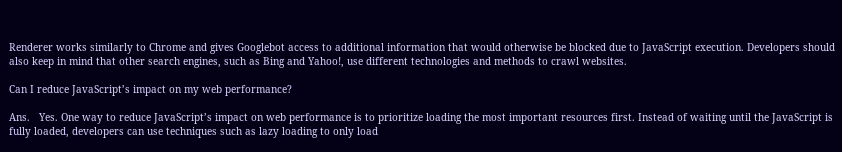Renderer works similarly to Chrome and gives Googlebot access to additional information that would otherwise be blocked due to JavaScript execution. Developers should also keep in mind that other search engines, such as Bing and Yahoo!, use different technologies and methods to crawl websites.

Can I reduce JavaScript’s impact on my web performance?

Ans.   Yes. One way to reduce JavaScript’s impact on web performance is to prioritize loading the most important resources first. Instead of waiting until the JavaScript is fully loaded, developers can use techniques such as lazy loading to only load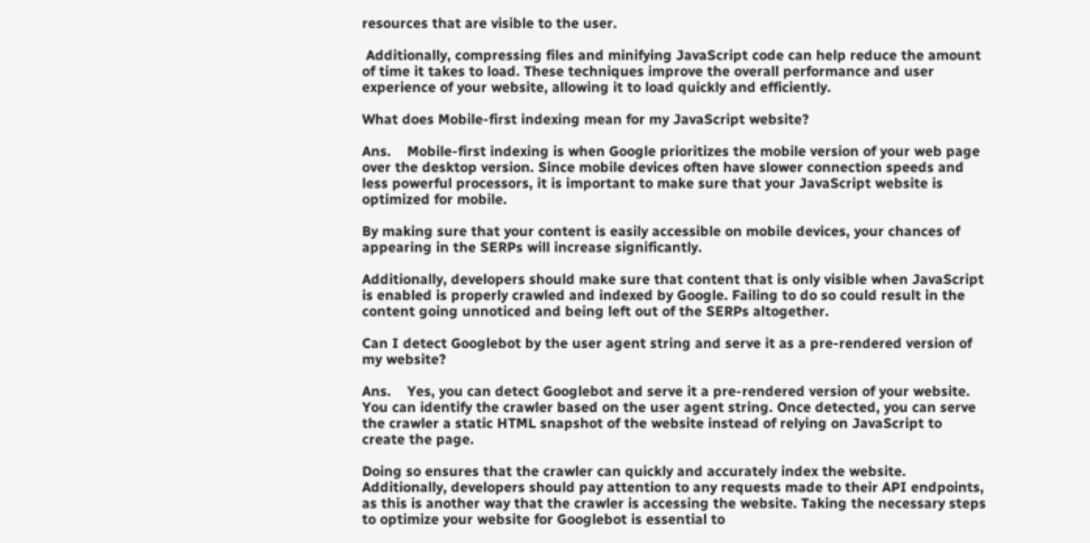resources that are visible to the user.

 Additionally, compressing files and minifying JavaScript code can help reduce the amount of time it takes to load. These techniques improve the overall performance and user experience of your website, allowing it to load quickly and efficiently.

What does Mobile-first indexing mean for my JavaScript website?

Ans.    Mobile-first indexing is when Google prioritizes the mobile version of your web page over the desktop version. Since mobile devices often have slower connection speeds and less powerful processors, it is important to make sure that your JavaScript website is optimized for mobile.

By making sure that your content is easily accessible on mobile devices, your chances of appearing in the SERPs will increase significantly.

Additionally, developers should make sure that content that is only visible when JavaScript is enabled is properly crawled and indexed by Google. Failing to do so could result in the content going unnoticed and being left out of the SERPs altogether.

Can I detect Googlebot by the user agent string and serve it as a pre-rendered version of my website?

Ans.    Yes, you can detect Googlebot and serve it a pre-rendered version of your website. You can identify the crawler based on the user agent string. Once detected, you can serve the crawler a static HTML snapshot of the website instead of relying on JavaScript to create the page.

Doing so ensures that the crawler can quickly and accurately index the website. Additionally, developers should pay attention to any requests made to their API endpoints, as this is another way that the crawler is accessing the website. Taking the necessary steps to optimize your website for Googlebot is essential to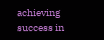achieving success in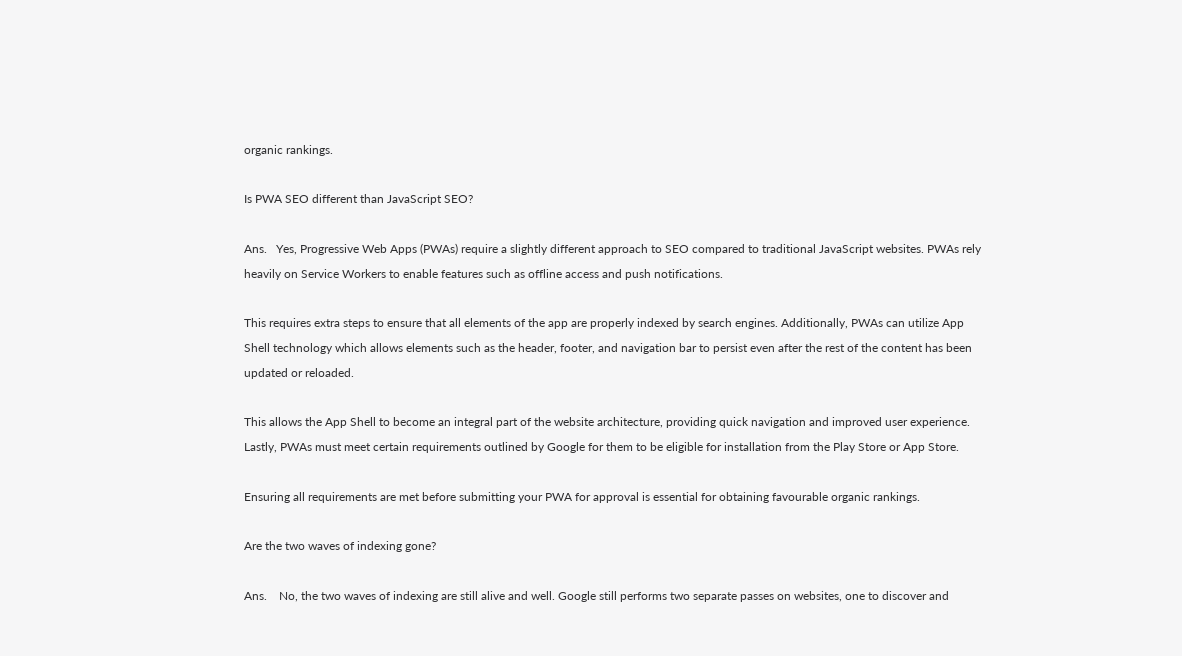organic rankings.

Is PWA SEO different than JavaScript SEO?

Ans.   Yes, Progressive Web Apps (PWAs) require a slightly different approach to SEO compared to traditional JavaScript websites. PWAs rely heavily on Service Workers to enable features such as offline access and push notifications.

This requires extra steps to ensure that all elements of the app are properly indexed by search engines. Additionally, PWAs can utilize App Shell technology which allows elements such as the header, footer, and navigation bar to persist even after the rest of the content has been updated or reloaded.

This allows the App Shell to become an integral part of the website architecture, providing quick navigation and improved user experience. Lastly, PWAs must meet certain requirements outlined by Google for them to be eligible for installation from the Play Store or App Store.

Ensuring all requirements are met before submitting your PWA for approval is essential for obtaining favourable organic rankings.

Are the two waves of indexing gone?

Ans.    No, the two waves of indexing are still alive and well. Google still performs two separate passes on websites, one to discover and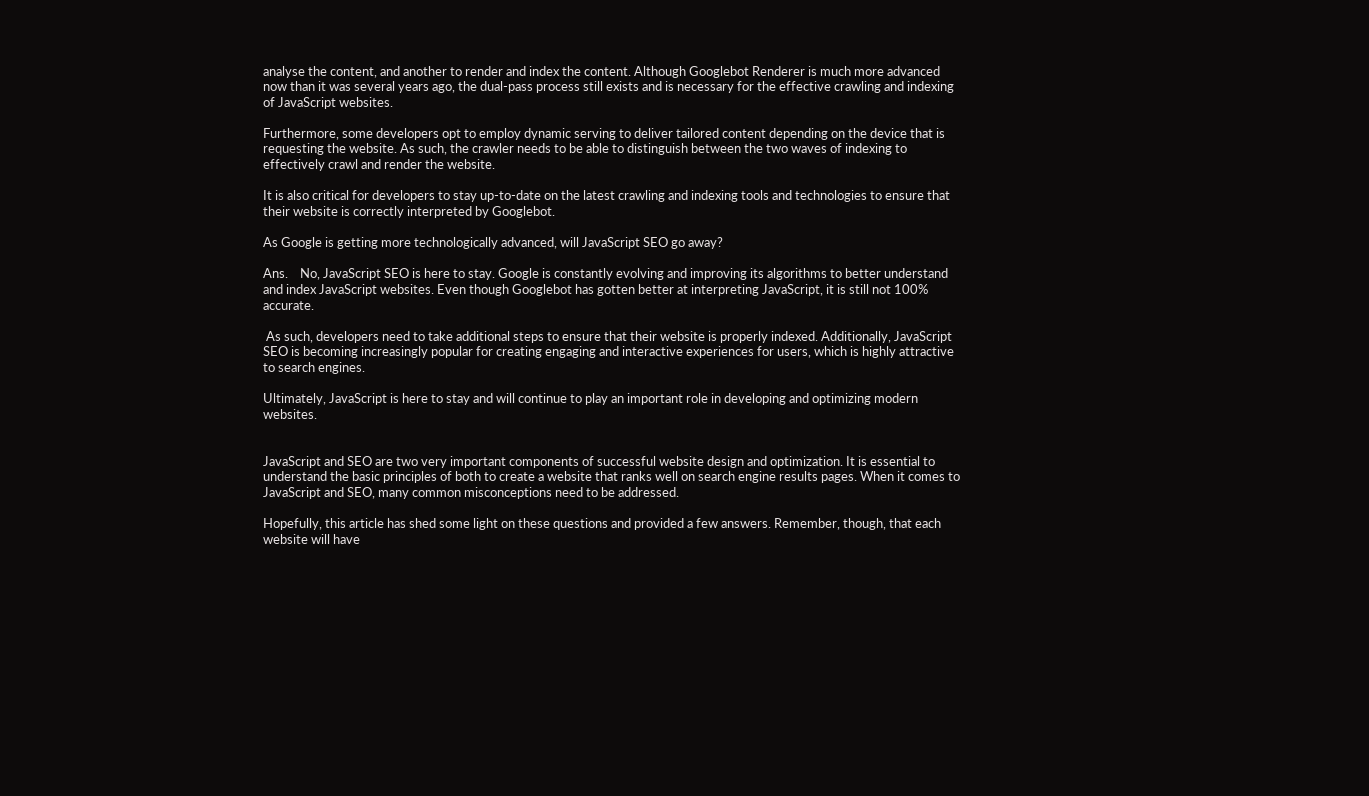analyse the content, and another to render and index the content. Although Googlebot Renderer is much more advanced now than it was several years ago, the dual-pass process still exists and is necessary for the effective crawling and indexing of JavaScript websites.

Furthermore, some developers opt to employ dynamic serving to deliver tailored content depending on the device that is requesting the website. As such, the crawler needs to be able to distinguish between the two waves of indexing to effectively crawl and render the website.

It is also critical for developers to stay up-to-date on the latest crawling and indexing tools and technologies to ensure that their website is correctly interpreted by Googlebot.

As Google is getting more technologically advanced, will JavaScript SEO go away?

Ans.    No, JavaScript SEO is here to stay. Google is constantly evolving and improving its algorithms to better understand and index JavaScript websites. Even though Googlebot has gotten better at interpreting JavaScript, it is still not 100% accurate.

 As such, developers need to take additional steps to ensure that their website is properly indexed. Additionally, JavaScript SEO is becoming increasingly popular for creating engaging and interactive experiences for users, which is highly attractive to search engines.

Ultimately, JavaScript is here to stay and will continue to play an important role in developing and optimizing modern websites.


JavaScript and SEO are two very important components of successful website design and optimization. It is essential to understand the basic principles of both to create a website that ranks well on search engine results pages. When it comes to JavaScript and SEO, many common misconceptions need to be addressed.

Hopefully, this article has shed some light on these questions and provided a few answers. Remember, though, that each website will have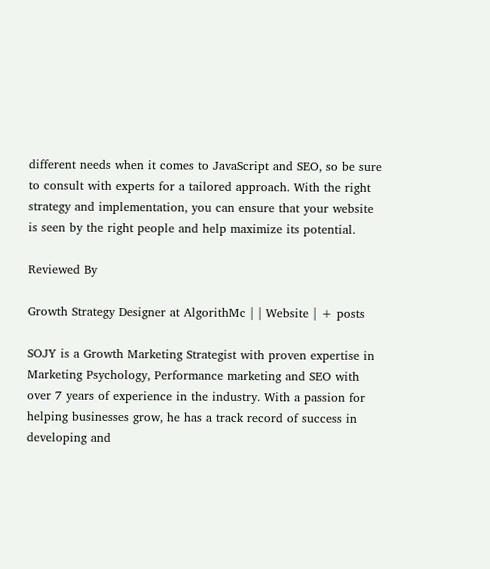different needs when it comes to JavaScript and SEO, so be sure to consult with experts for a tailored approach. With the right strategy and implementation, you can ensure that your website is seen by the right people and help maximize its potential.

Reviewed By

Growth Strategy Designer at AlgorithMc | | Website | + posts

SOJY is a Growth Marketing Strategist with proven expertise in Marketing Psychology, Performance marketing and SEO with over 7 years of experience in the industry. With a passion for helping businesses grow, he has a track record of success in developing and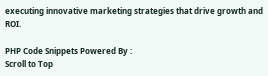executing innovative marketing strategies that drive growth and ROI.

PHP Code Snippets Powered By :
Scroll to Top